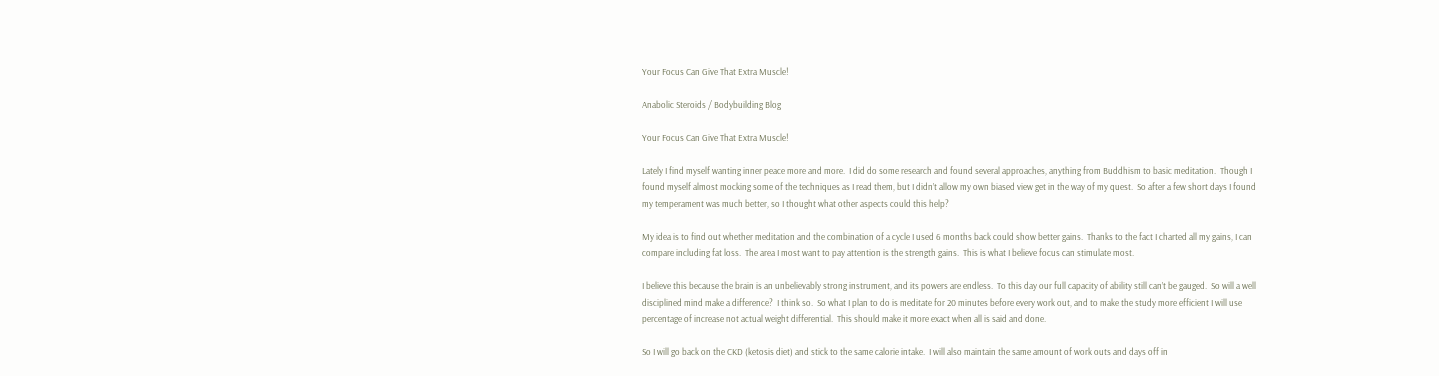Your Focus Can Give That Extra Muscle!

Anabolic Steroids / Bodybuilding Blog

Your Focus Can Give That Extra Muscle!

Lately I find myself wanting inner peace more and more.  I did do some research and found several approaches, anything from Buddhism to basic meditation.  Though I found myself almost mocking some of the techniques as I read them, but I didn’t allow my own biased view get in the way of my quest.  So after a few short days I found my temperament was much better, so I thought what other aspects could this help?

My idea is to find out whether meditation and the combination of a cycle I used 6 months back could show better gains.  Thanks to the fact I charted all my gains, I can compare including fat loss.  The area I most want to pay attention is the strength gains.  This is what I believe focus can stimulate most.

I believe this because the brain is an unbelievably strong instrument, and its powers are endless.  To this day our full capacity of ability still can’t be gauged.  So will a well disciplined mind make a difference?  I think so.  So what I plan to do is meditate for 20 minutes before every work out, and to make the study more efficient I will use percentage of increase not actual weight differential.  This should make it more exact when all is said and done.

So I will go back on the CKD (ketosis diet) and stick to the same calorie intake.  I will also maintain the same amount of work outs and days off in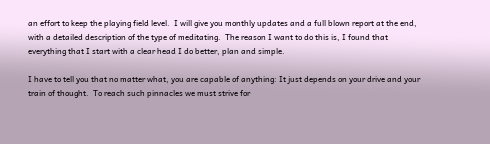an effort to keep the playing field level.  I will give you monthly updates and a full blown report at the end, with a detailed description of the type of meditating.  The reason I want to do this is, I found that everything that I start with a clear head I do better, plan and simple.

I have to tell you that no matter what, you are capable of anything: It just depends on your drive and your train of thought.  To reach such pinnacles we must strive for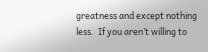greatness and except nothing less.  If you aren’t willing to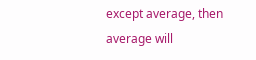except average, then average will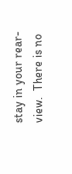stay in your rear-view.  There is no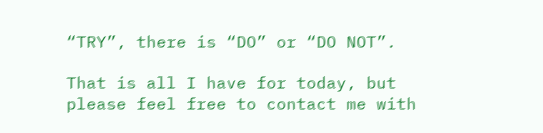“TRY”, there is “DO” or “DO NOT”.

That is all I have for today, but please feel free to contact me with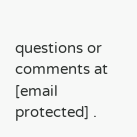questions or comments at [email protected] .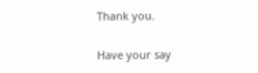Thank you.

Have your say